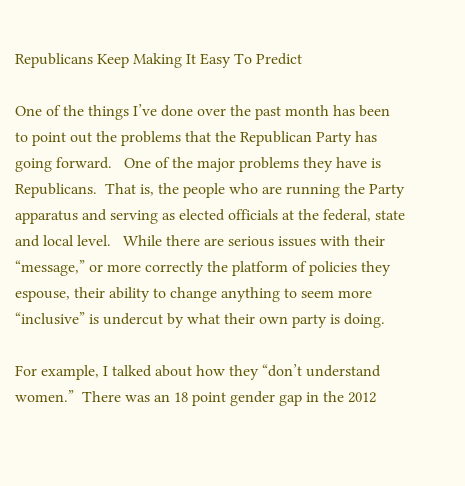Republicans Keep Making It Easy To Predict

One of the things I’ve done over the past month has been to point out the problems that the Republican Party has going forward.   One of the major problems they have is Republicans.  That is, the people who are running the Party apparatus and serving as elected officials at the federal, state and local level.   While there are serious issues with their “message,” or more correctly the platform of policies they espouse, their ability to change anything to seem more “inclusive” is undercut by what their own party is doing.

For example, I talked about how they “don’t understand women.”  There was an 18 point gender gap in the 2012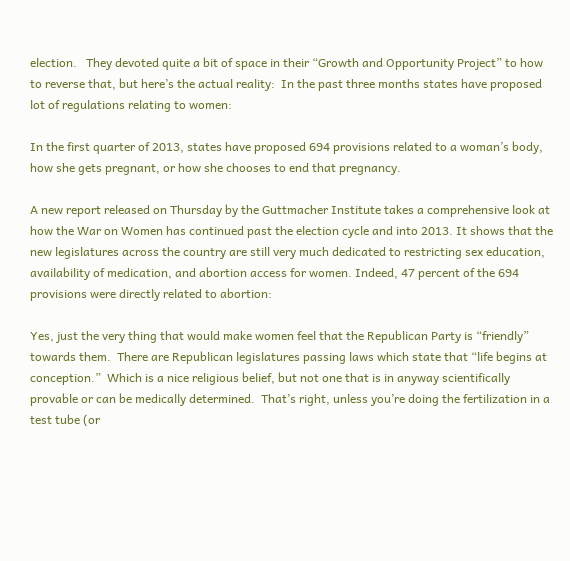election.   They devoted quite a bit of space in their “Growth and Opportunity Project” to how to reverse that, but here’s the actual reality:  In the past three months states have proposed lot of regulations relating to women:

In the first quarter of 2013, states have proposed 694 provisions related to a woman’s body, how she gets pregnant, or how she chooses to end that pregnancy.

A new report released on Thursday by the Guttmacher Institute takes a comprehensive look at how the War on Women has continued past the election cycle and into 2013. It shows that the new legislatures across the country are still very much dedicated to restricting sex education, availability of medication, and abortion access for women. Indeed, 47 percent of the 694 provisions were directly related to abortion:

Yes, just the very thing that would make women feel that the Republican Party is “friendly” towards them.  There are Republican legislatures passing laws which state that “life begins at conception.”  Which is a nice religious belief, but not one that is in anyway scientifically provable or can be medically determined.  That’s right, unless you’re doing the fertilization in a test tube (or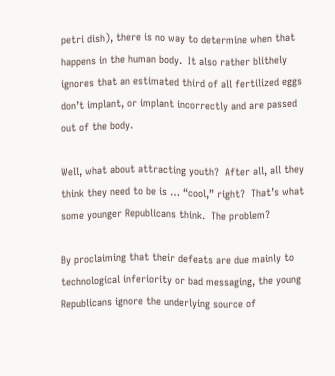petri dish), there is no way to determine when that happens in the human body.  It also rather blithely ignores that an estimated third of all fertilized eggs don’t implant, or implant incorrectly and are passed out of the body.

Well, what about attracting youth?  After all, all they think they need to be is … “cool,” right?  That’s what some younger Republicans think.  The problem?

By proclaiming that their defeats are due mainly to technological inferiority or bad messaging, the young Republicans ignore the underlying source of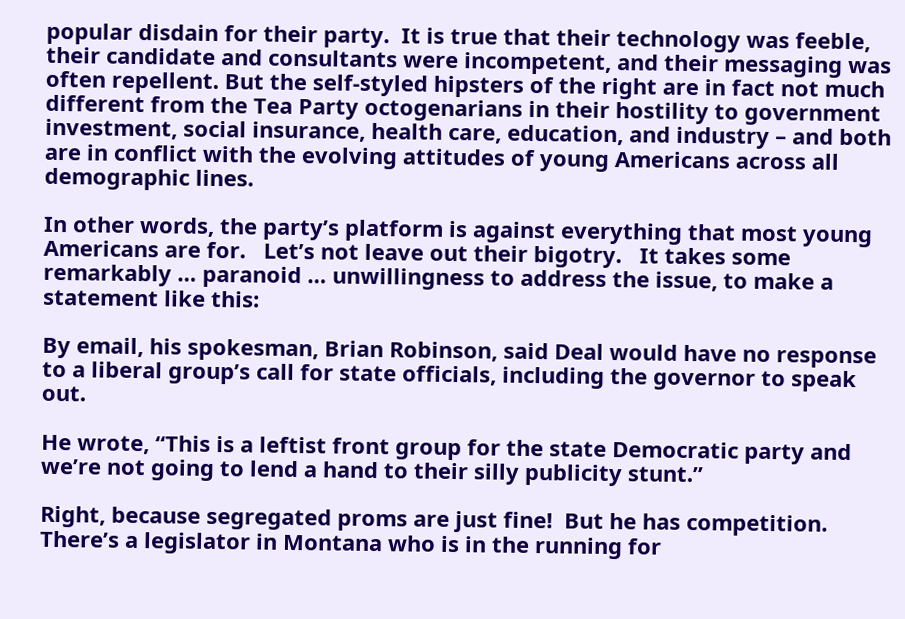popular disdain for their party.  It is true that their technology was feeble, their candidate and consultants were incompetent, and their messaging was often repellent. But the self-styled hipsters of the right are in fact not much different from the Tea Party octogenarians in their hostility to government investment, social insurance, health care, education, and industry – and both are in conflict with the evolving attitudes of young Americans across all demographic lines.

In other words, the party’s platform is against everything that most young Americans are for.   Let’s not leave out their bigotry.   It takes some remarkably … paranoid … unwillingness to address the issue, to make a statement like this:

By email, his spokesman, Brian Robinson, said Deal would have no response to a liberal group’s call for state officials, including the governor to speak out.

He wrote, “This is a leftist front group for the state Democratic party and we’re not going to lend a hand to their silly publicity stunt.”

Right, because segregated proms are just fine!  But he has competition.  There’s a legislator in Montana who is in the running for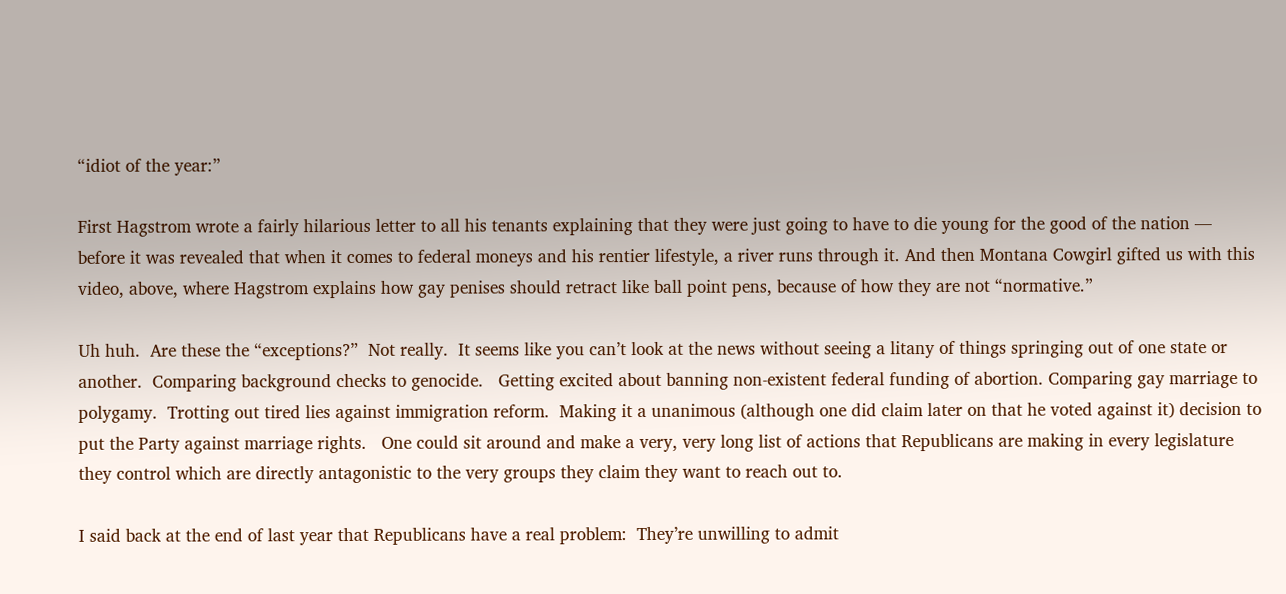“idiot of the year:”

First Hagstrom wrote a fairly hilarious letter to all his tenants explaining that they were just going to have to die young for the good of the nation — before it was revealed that when it comes to federal moneys and his rentier lifestyle, a river runs through it. And then Montana Cowgirl gifted us with this video, above, where Hagstrom explains how gay penises should retract like ball point pens, because of how they are not “normative.”

Uh huh.  Are these the “exceptions?”  Not really.  It seems like you can’t look at the news without seeing a litany of things springing out of one state or another.  Comparing background checks to genocide.   Getting excited about banning non-existent federal funding of abortion. Comparing gay marriage to polygamy.  Trotting out tired lies against immigration reform.  Making it a unanimous (although one did claim later on that he voted against it) decision to put the Party against marriage rights.   One could sit around and make a very, very long list of actions that Republicans are making in every legislature they control which are directly antagonistic to the very groups they claim they want to reach out to.

I said back at the end of last year that Republicans have a real problem:  They’re unwilling to admit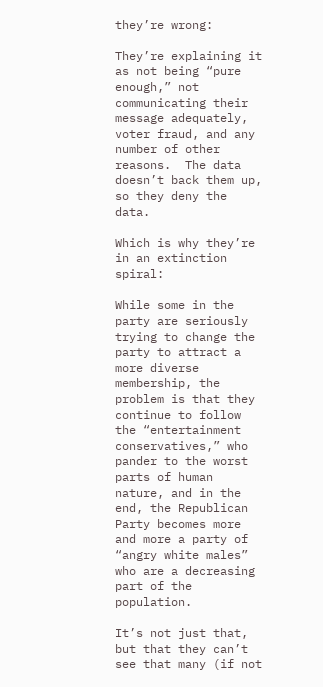they’re wrong:

They’re explaining it as not being “pure enough,” not communicating their message adequately, voter fraud, and any number of other reasons.  The data doesn’t back them up, so they deny the data.

Which is why they’re in an extinction spiral:

While some in the party are seriously trying to change the party to attract a more diverse membership, the problem is that they continue to follow the “entertainment conservatives,” who pander to the worst parts of human nature, and in the end, the Republican Party becomes more and more a party of “angry white males” who are a decreasing part of the population.

It’s not just that, but that they can’t see that many (if not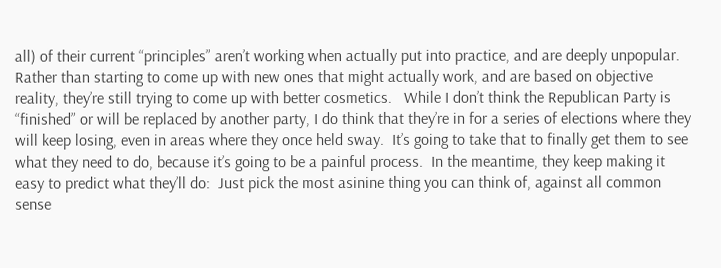all) of their current “principles” aren’t working when actually put into practice, and are deeply unpopular.  Rather than starting to come up with new ones that might actually work, and are based on objective reality, they’re still trying to come up with better cosmetics.   While I don’t think the Republican Party is “finished” or will be replaced by another party, I do think that they’re in for a series of elections where they will keep losing, even in areas where they once held sway.  It’s going to take that to finally get them to see what they need to do, because it’s going to be a painful process.  In the meantime, they keep making it easy to predict what they’ll do:  Just pick the most asinine thing you can think of, against all common sense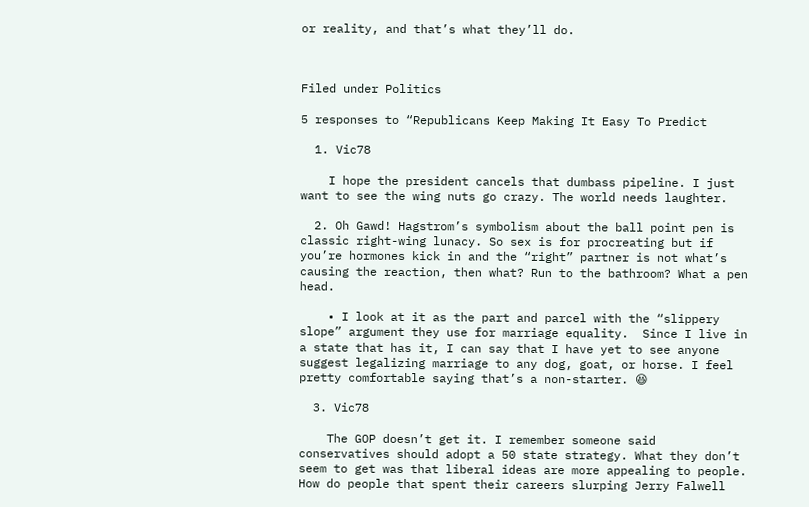or reality, and that’s what they’ll do.



Filed under Politics

5 responses to “Republicans Keep Making It Easy To Predict

  1. Vic78

    I hope the president cancels that dumbass pipeline. I just want to see the wing nuts go crazy. The world needs laughter.

  2. Oh Gawd! Hagstrom’s symbolism about the ball point pen is classic right-wing lunacy. So sex is for procreating but if you’re hormones kick in and the “right” partner is not what’s causing the reaction, then what? Run to the bathroom? What a pen head.

    • I look at it as the part and parcel with the “slippery slope” argument they use for marriage equality.  Since I live in a state that has it, I can say that I have yet to see anyone suggest legalizing marriage to any dog, goat, or horse. I feel pretty comfortable saying that’s a non-starter. 😆

  3. Vic78

    The GOP doesn’t get it. I remember someone said conservatives should adopt a 50 state strategy. What they don’t seem to get was that liberal ideas are more appealing to people. How do people that spent their careers slurping Jerry Falwell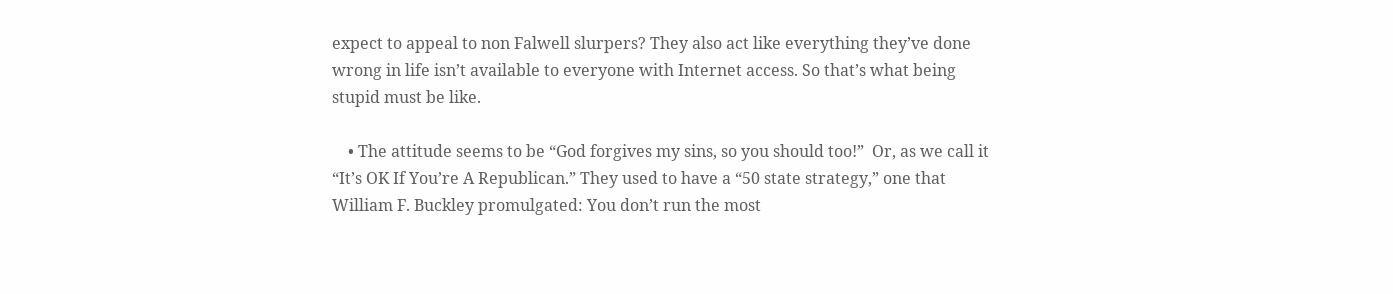expect to appeal to non Falwell slurpers? They also act like everything they’ve done wrong in life isn’t available to everyone with Internet access. So that’s what being stupid must be like.

    • The attitude seems to be “God forgives my sins, so you should too!”  Or, as we call it “It’s OK If You’re A Republican.” They used to have a “50 state strategy,” one that William F. Buckley promulgated: You don’t run the most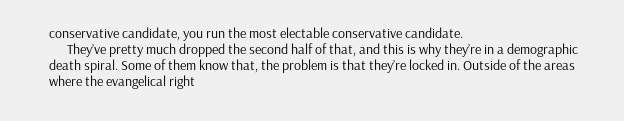conservative candidate, you run the most electable conservative candidate.
      They’ve pretty much dropped the second half of that, and this is why they’re in a demographic death spiral. Some of them know that, the problem is that they’re locked in. Outside of the areas where the evangelical right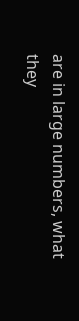are in large numbers, what they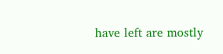have left are mostly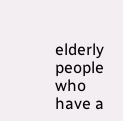elderly people who have a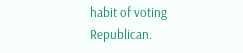habit of voting Republican.